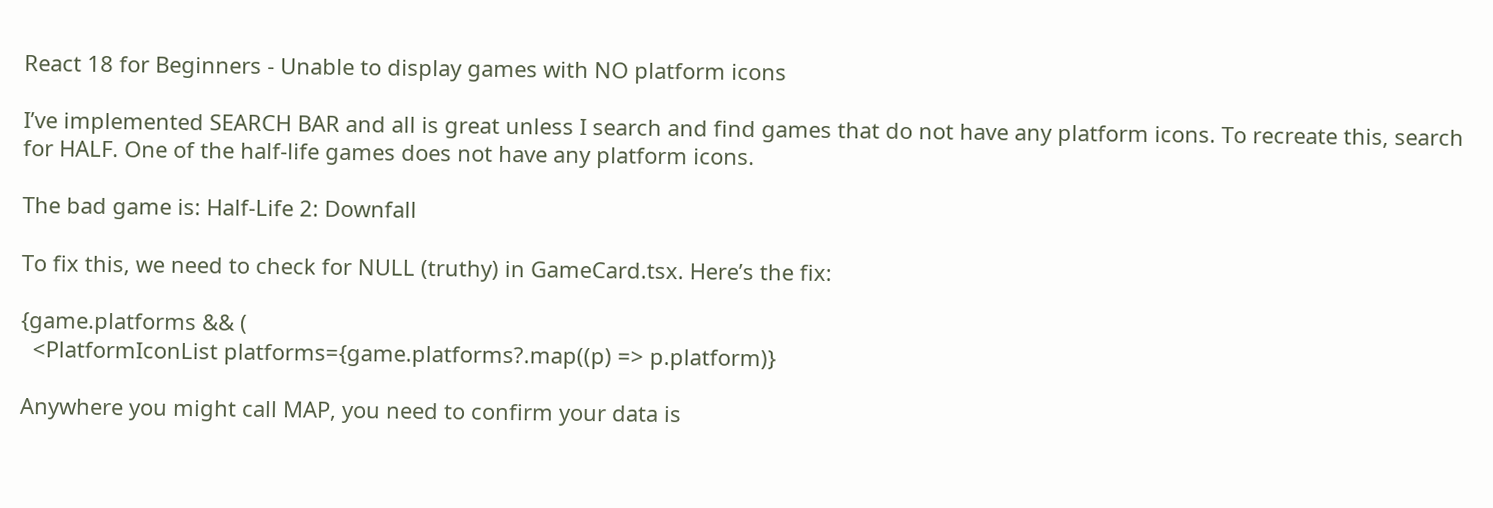React 18 for Beginners - Unable to display games with NO platform icons

I’ve implemented SEARCH BAR and all is great unless I search and find games that do not have any platform icons. To recreate this, search for HALF. One of the half-life games does not have any platform icons.

The bad game is: Half-Life 2: Downfall

To fix this, we need to check for NULL (truthy) in GameCard.tsx. Here’s the fix:

{game.platforms && (
  <PlatformIconList platforms={game.platforms?.map((p) => p.platform)}

Anywhere you might call MAP, you need to confirm your data is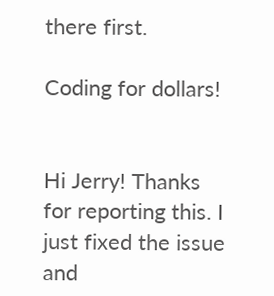there first.

Coding for dollars!


Hi Jerry! Thanks for reporting this. I just fixed the issue and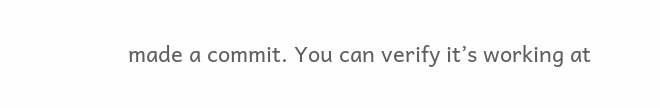made a commit. You can verify it’s working at